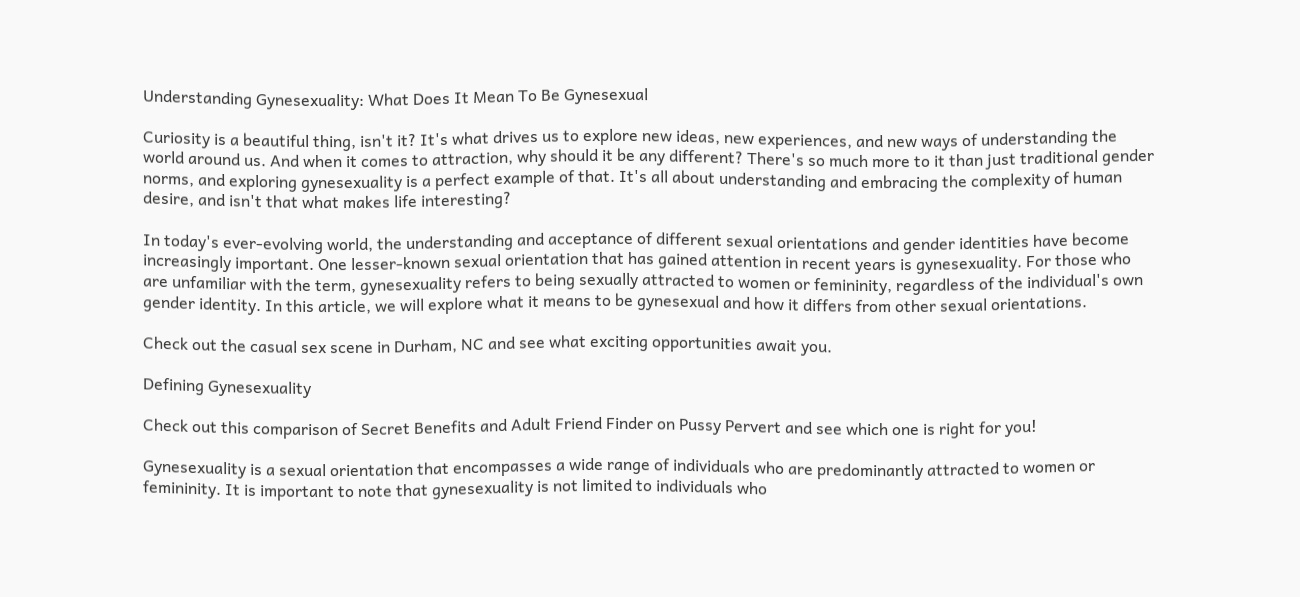Understanding Gynesexuality: What Does It Mean To Be Gynesexual

Curiosity is a beautiful thing, isn't it? It's what drives us to explore new ideas, new experiences, and new ways of understanding the world around us. And when it comes to attraction, why should it be any different? There's so much more to it than just traditional gender norms, and exploring gynesexuality is a perfect example of that. It's all about understanding and embracing the complexity of human desire, and isn't that what makes life interesting?

In today's ever-evolving world, the understanding and acceptance of different sexual orientations and gender identities have become increasingly important. One lesser-known sexual orientation that has gained attention in recent years is gynesexuality. For those who are unfamiliar with the term, gynesexuality refers to being sexually attracted to women or femininity, regardless of the individual's own gender identity. In this article, we will explore what it means to be gynesexual and how it differs from other sexual orientations.

Check out the casual sex scene in Durham, NC and see what exciting opportunities await you.

Defining Gynesexuality

Check out this comparison of Secret Benefits and Adult Friend Finder on Pussy Pervert and see which one is right for you!

Gynesexuality is a sexual orientation that encompasses a wide range of individuals who are predominantly attracted to women or femininity. It is important to note that gynesexuality is not limited to individuals who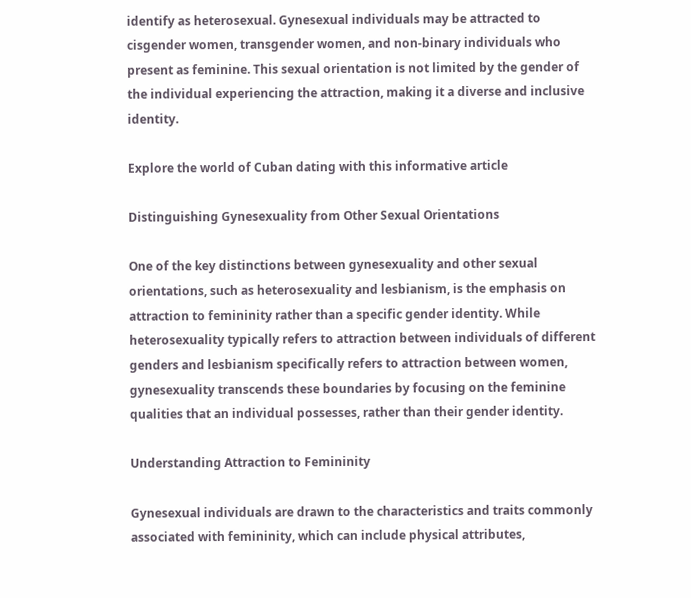identify as heterosexual. Gynesexual individuals may be attracted to cisgender women, transgender women, and non-binary individuals who present as feminine. This sexual orientation is not limited by the gender of the individual experiencing the attraction, making it a diverse and inclusive identity.

Explore the world of Cuban dating with this informative article

Distinguishing Gynesexuality from Other Sexual Orientations

One of the key distinctions between gynesexuality and other sexual orientations, such as heterosexuality and lesbianism, is the emphasis on attraction to femininity rather than a specific gender identity. While heterosexuality typically refers to attraction between individuals of different genders and lesbianism specifically refers to attraction between women, gynesexuality transcends these boundaries by focusing on the feminine qualities that an individual possesses, rather than their gender identity.

Understanding Attraction to Femininity

Gynesexual individuals are drawn to the characteristics and traits commonly associated with femininity, which can include physical attributes,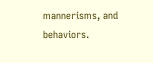mannerisms, and behaviors.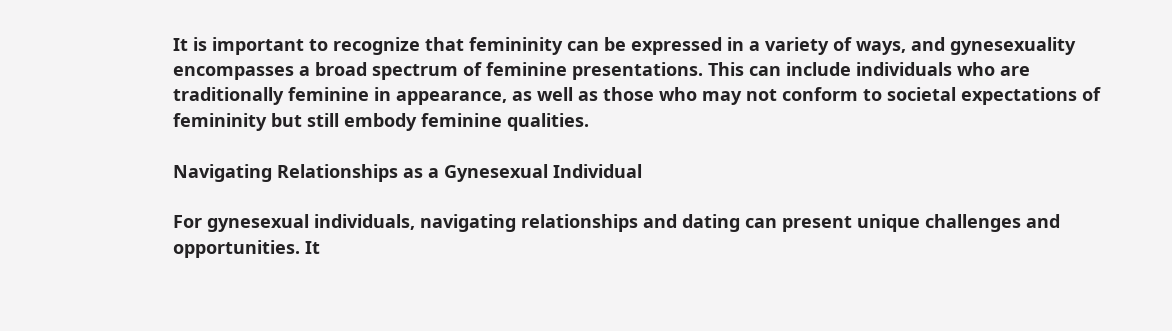It is important to recognize that femininity can be expressed in a variety of ways, and gynesexuality encompasses a broad spectrum of feminine presentations. This can include individuals who are traditionally feminine in appearance, as well as those who may not conform to societal expectations of femininity but still embody feminine qualities.

Navigating Relationships as a Gynesexual Individual

For gynesexual individuals, navigating relationships and dating can present unique challenges and opportunities. It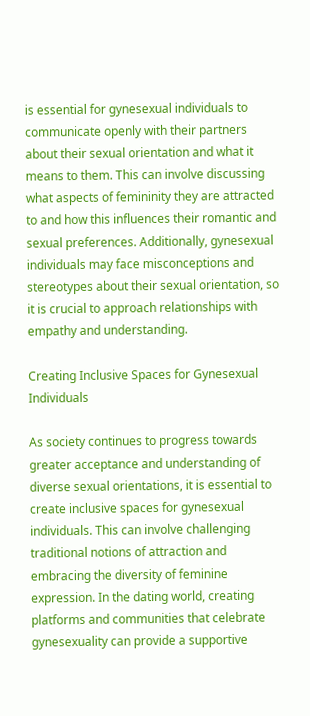is essential for gynesexual individuals to communicate openly with their partners about their sexual orientation and what it means to them. This can involve discussing what aspects of femininity they are attracted to and how this influences their romantic and sexual preferences. Additionally, gynesexual individuals may face misconceptions and stereotypes about their sexual orientation, so it is crucial to approach relationships with empathy and understanding.

Creating Inclusive Spaces for Gynesexual Individuals

As society continues to progress towards greater acceptance and understanding of diverse sexual orientations, it is essential to create inclusive spaces for gynesexual individuals. This can involve challenging traditional notions of attraction and embracing the diversity of feminine expression. In the dating world, creating platforms and communities that celebrate gynesexuality can provide a supportive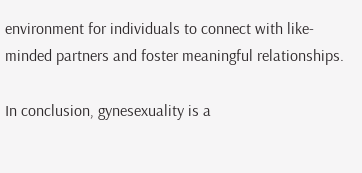environment for individuals to connect with like-minded partners and foster meaningful relationships.

In conclusion, gynesexuality is a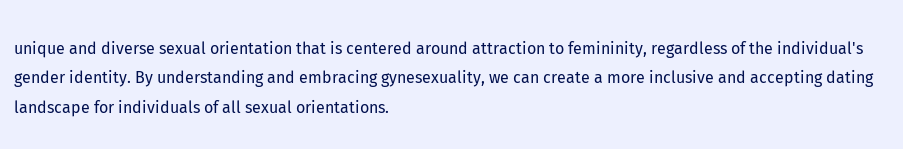unique and diverse sexual orientation that is centered around attraction to femininity, regardless of the individual's gender identity. By understanding and embracing gynesexuality, we can create a more inclusive and accepting dating landscape for individuals of all sexual orientations.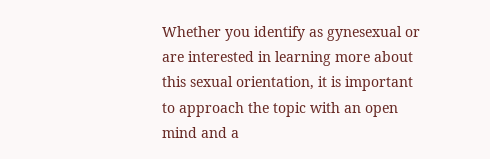Whether you identify as gynesexual or are interested in learning more about this sexual orientation, it is important to approach the topic with an open mind and a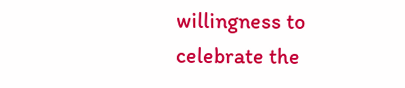willingness to celebrate the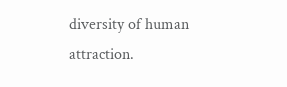diversity of human attraction.